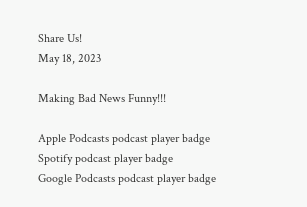Share Us!
May 18, 2023

Making Bad News Funny!!!

Apple Podcasts podcast player badge
Spotify podcast player badge
Google Podcasts podcast player badge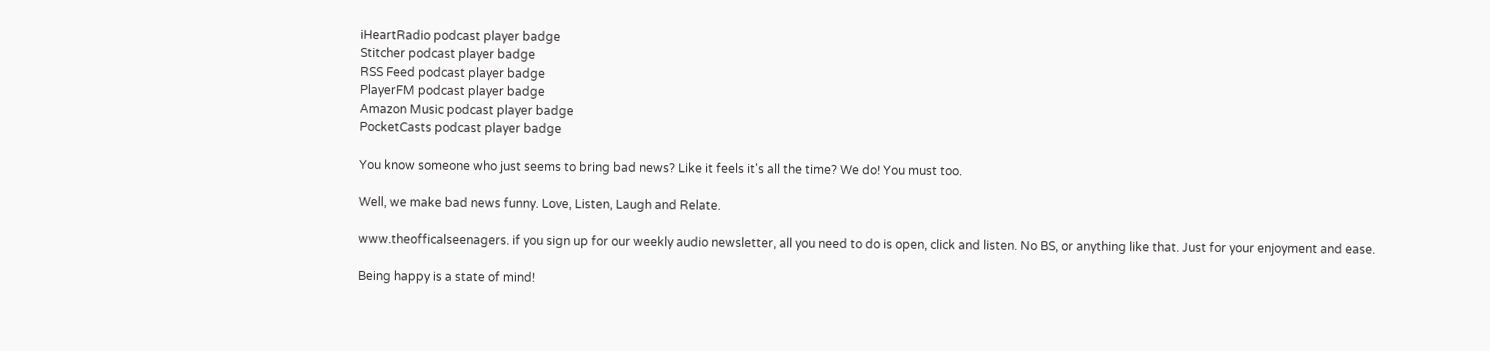iHeartRadio podcast player badge
Stitcher podcast player badge
RSS Feed podcast player badge
PlayerFM podcast player badge
Amazon Music podcast player badge
PocketCasts podcast player badge

You know someone who just seems to bring bad news? Like it feels it's all the time? We do! You must too.

Well, we make bad news funny. Love, Listen, Laugh and Relate.

www.theofficalseenagers. if you sign up for our weekly audio newsletter, all you need to do is open, click and listen. No BS, or anything like that. Just for your enjoyment and ease.

Being happy is a state of mind!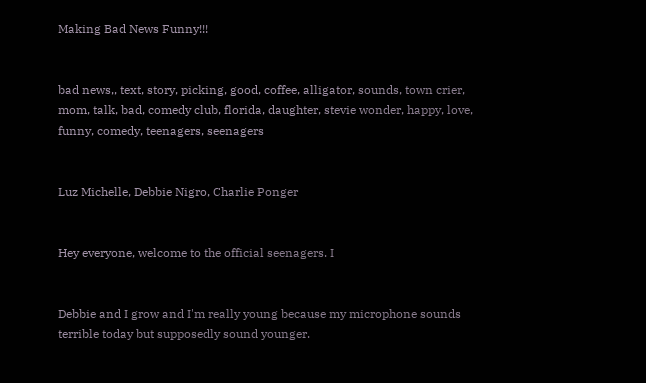Making Bad News Funny!!!


bad news,, text, story, picking, good, coffee, alligator, sounds, town crier, mom, talk, bad, comedy club, florida, daughter, stevie wonder, happy, love, funny, comedy, teenagers, seenagers


Luz Michelle, Debbie Nigro, Charlie Ponger


Hey everyone, welcome to the official seenagers. I


Debbie and I grow and I'm really young because my microphone sounds terrible today but supposedly sound younger.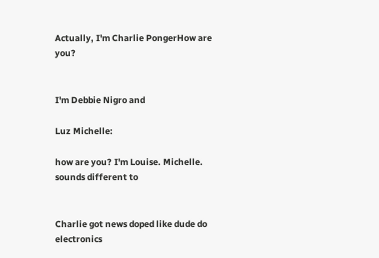Actually, I'm Charlie PongerHow are you?


I'm Debbie Nigro and

Luz Michelle:

how are you? I'm Louise. Michelle. sounds different to


Charlie got news doped like dude do electronics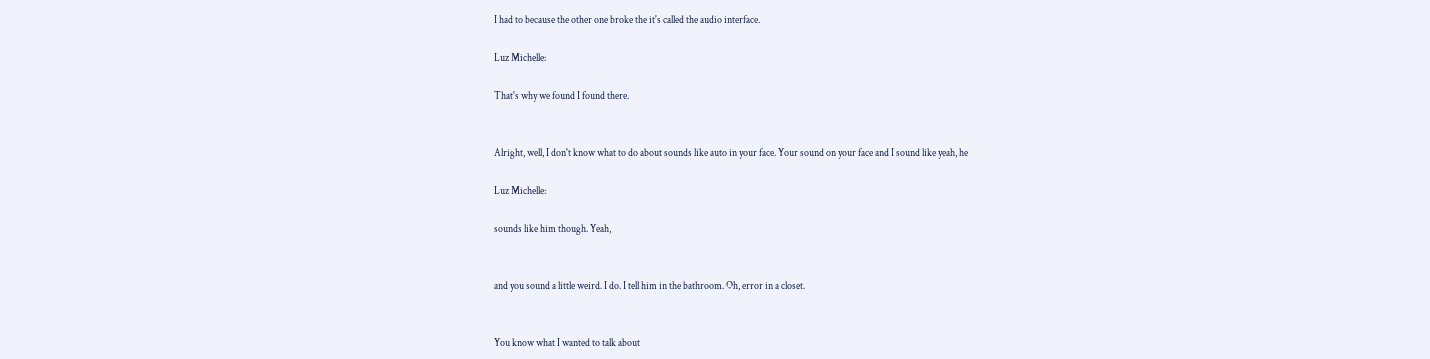I had to because the other one broke the it's called the audio interface.

Luz Michelle:

That's why we found I found there.


Alright, well, I don't know what to do about sounds like auto in your face. Your sound on your face and I sound like yeah, he

Luz Michelle:

sounds like him though. Yeah,


and you sound a little weird. I do. I tell him in the bathroom. Oh, error in a closet.


You know what I wanted to talk about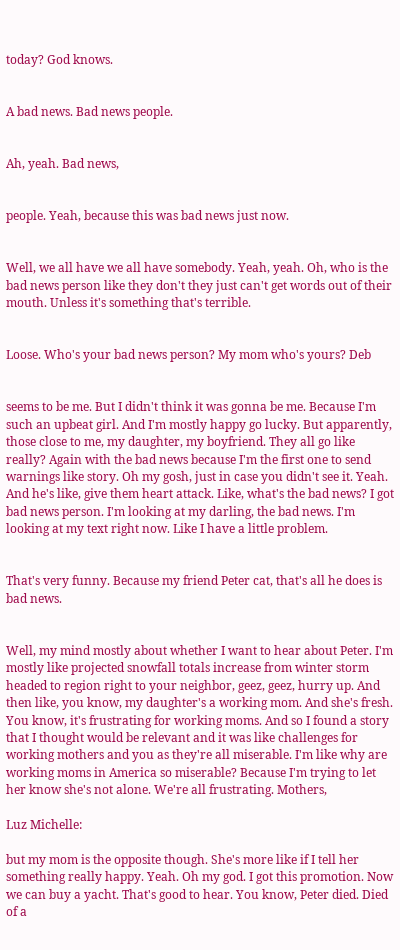today? God knows.


A bad news. Bad news people.


Ah, yeah. Bad news,


people. Yeah, because this was bad news just now.


Well, we all have we all have somebody. Yeah, yeah. Oh, who is the bad news person like they don't they just can't get words out of their mouth. Unless it's something that's terrible.


Loose. Who's your bad news person? My mom who's yours? Deb


seems to be me. But I didn't think it was gonna be me. Because I'm such an upbeat girl. And I'm mostly happy go lucky. But apparently, those close to me, my daughter, my boyfriend. They all go like really? Again with the bad news because I'm the first one to send warnings like story. Oh my gosh, just in case you didn't see it. Yeah. And he's like, give them heart attack. Like, what's the bad news? I got bad news person. I'm looking at my darling, the bad news. I'm looking at my text right now. Like I have a little problem.


That's very funny. Because my friend Peter cat, that's all he does is bad news.


Well, my mind mostly about whether I want to hear about Peter. I'm mostly like projected snowfall totals increase from winter storm headed to region right to your neighbor, geez, geez, hurry up. And then like, you know, my daughter's a working mom. And she's fresh. You know, it's frustrating for working moms. And so I found a story that I thought would be relevant and it was like challenges for working mothers and you as they're all miserable. I'm like why are working moms in America so miserable? Because I'm trying to let her know she's not alone. We're all frustrating. Mothers,

Luz Michelle:

but my mom is the opposite though. She's more like if I tell her something really happy. Yeah. Oh my god. I got this promotion. Now we can buy a yacht. That's good to hear. You know, Peter died. Died of a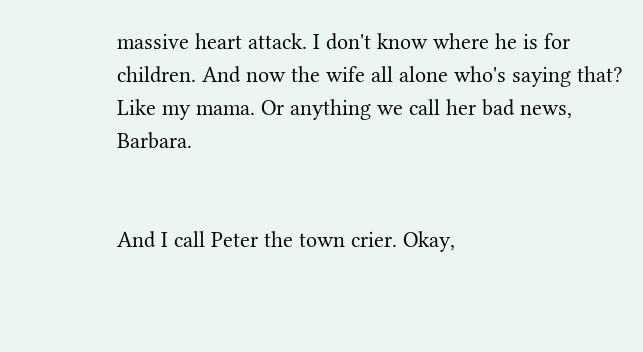massive heart attack. I don't know where he is for children. And now the wife all alone who's saying that? Like my mama. Or anything we call her bad news, Barbara.


And I call Peter the town crier. Okay,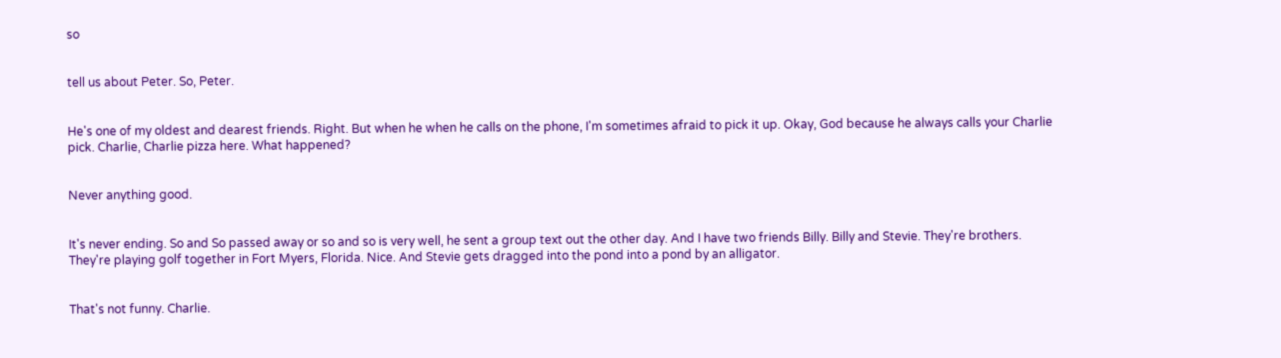so


tell us about Peter. So, Peter.


He's one of my oldest and dearest friends. Right. But when he when he calls on the phone, I'm sometimes afraid to pick it up. Okay, God because he always calls your Charlie pick. Charlie, Charlie pizza here. What happened?


Never anything good.


It's never ending. So and So passed away or so and so is very well, he sent a group text out the other day. And I have two friends Billy. Billy and Stevie. They're brothers. They're playing golf together in Fort Myers, Florida. Nice. And Stevie gets dragged into the pond into a pond by an alligator.


That's not funny. Charlie.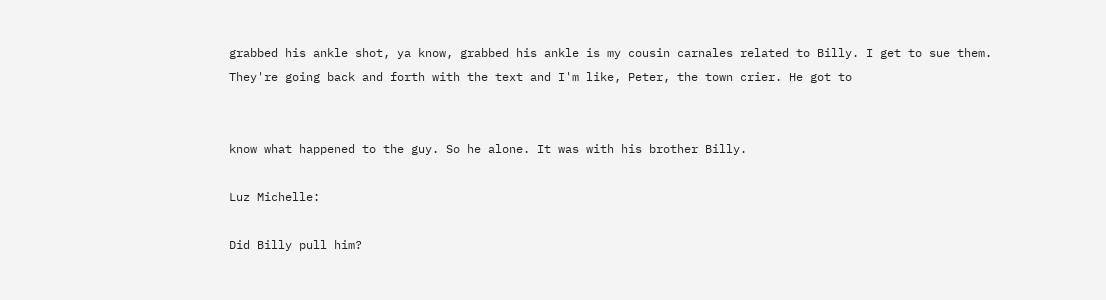grabbed his ankle shot, ya know, grabbed his ankle is my cousin carnales related to Billy. I get to sue them. They're going back and forth with the text and I'm like, Peter, the town crier. He got to


know what happened to the guy. So he alone. It was with his brother Billy.

Luz Michelle:

Did Billy pull him?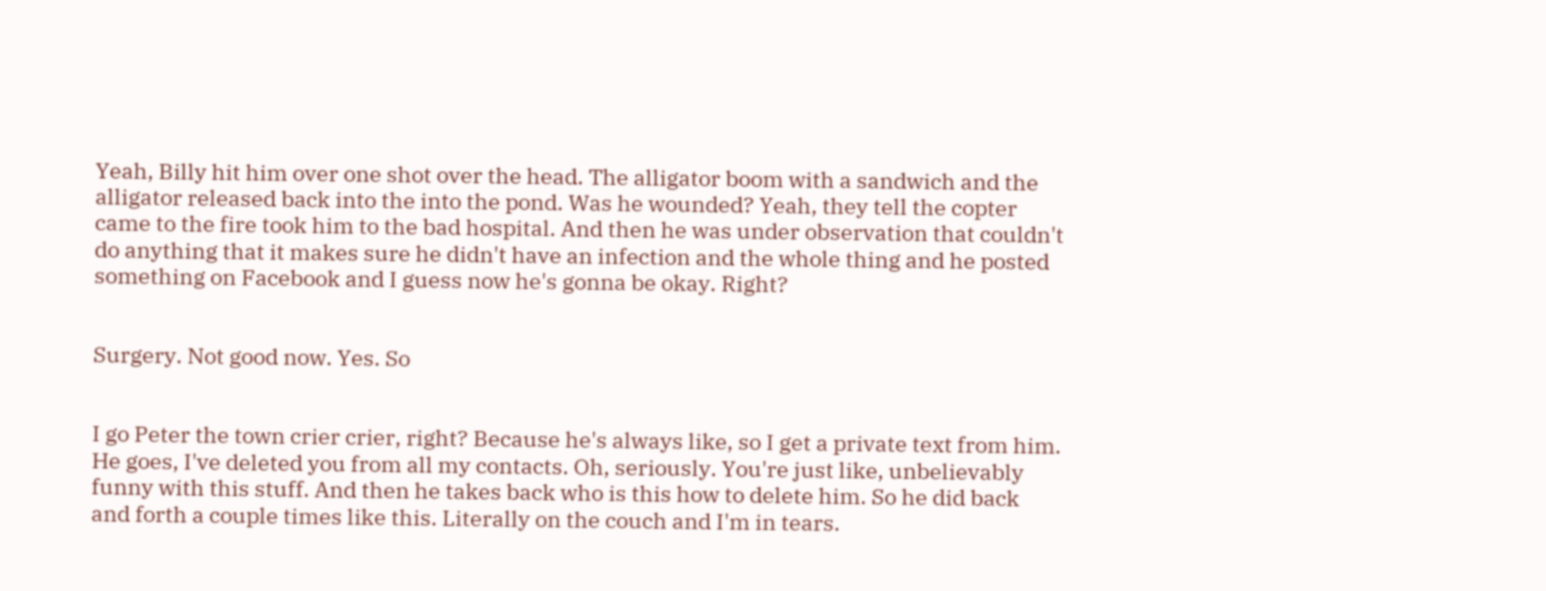Yeah, Billy hit him over one shot over the head. The alligator boom with a sandwich and the alligator released back into the into the pond. Was he wounded? Yeah, they tell the copter came to the fire took him to the bad hospital. And then he was under observation that couldn't do anything that it makes sure he didn't have an infection and the whole thing and he posted something on Facebook and I guess now he's gonna be okay. Right?


Surgery. Not good now. Yes. So


I go Peter the town crier crier, right? Because he's always like, so I get a private text from him. He goes, I've deleted you from all my contacts. Oh, seriously. You're just like, unbelievably funny with this stuff. And then he takes back who is this how to delete him. So he did back and forth a couple times like this. Literally on the couch and I'm in tears.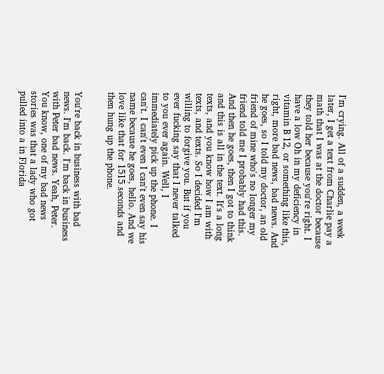I'm crying. All of a sudden, a week later, I get a text from Charlie pay a math that I was at the doctor because they told her because you're right. I have a low Oh in my deficiency in vitamin B 12, or something like this, right, more bad news, bad news. And he goes, so I told my doctor, an old friend of mine who's no longer my friend told me I probably had this. And then he goes, then I got to think and this is all in the text. It's a long texts, and you know how I am with texts, and texts. So I decided I'm willing to forgive you. But if you ever fucking say that I never talked to you ever again. Well, I immediately pick up the phone. I can't. I can't even I can't even say his name because he goes, hello. And we love like that for 1515 seconds and then hung up the phone.


You're back in business with bad news. I'm back. I'm back in business with Peter bad news. Yeah, Peter. You know, one of my bad news stories was that a lady who got pulled into a in Florida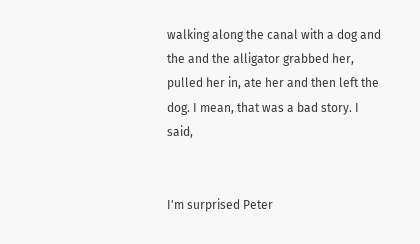walking along the canal with a dog and the and the alligator grabbed her, pulled her in, ate her and then left the dog. I mean, that was a bad story. I said,


I'm surprised Peter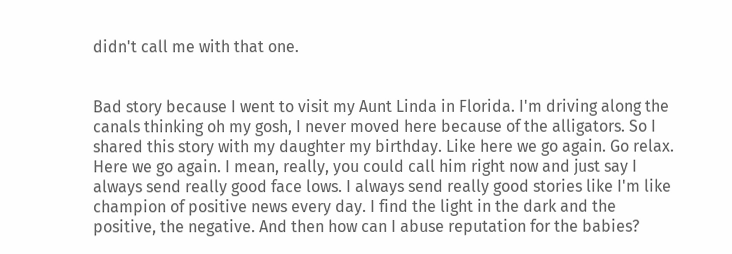didn't call me with that one.


Bad story because I went to visit my Aunt Linda in Florida. I'm driving along the canals thinking oh my gosh, I never moved here because of the alligators. So I shared this story with my daughter my birthday. Like here we go again. Go relax. Here we go again. I mean, really, you could call him right now and just say I always send really good face lows. I always send really good stories like I'm like champion of positive news every day. I find the light in the dark and the positive, the negative. And then how can I abuse reputation for the babies?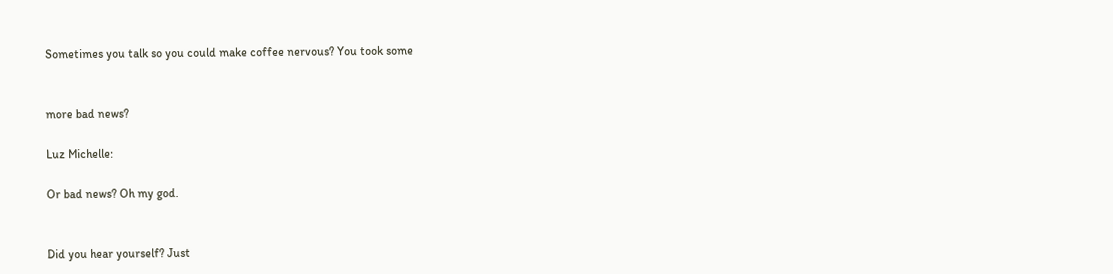Sometimes you talk so you could make coffee nervous? You took some


more bad news?

Luz Michelle:

Or bad news? Oh my god.


Did you hear yourself? Just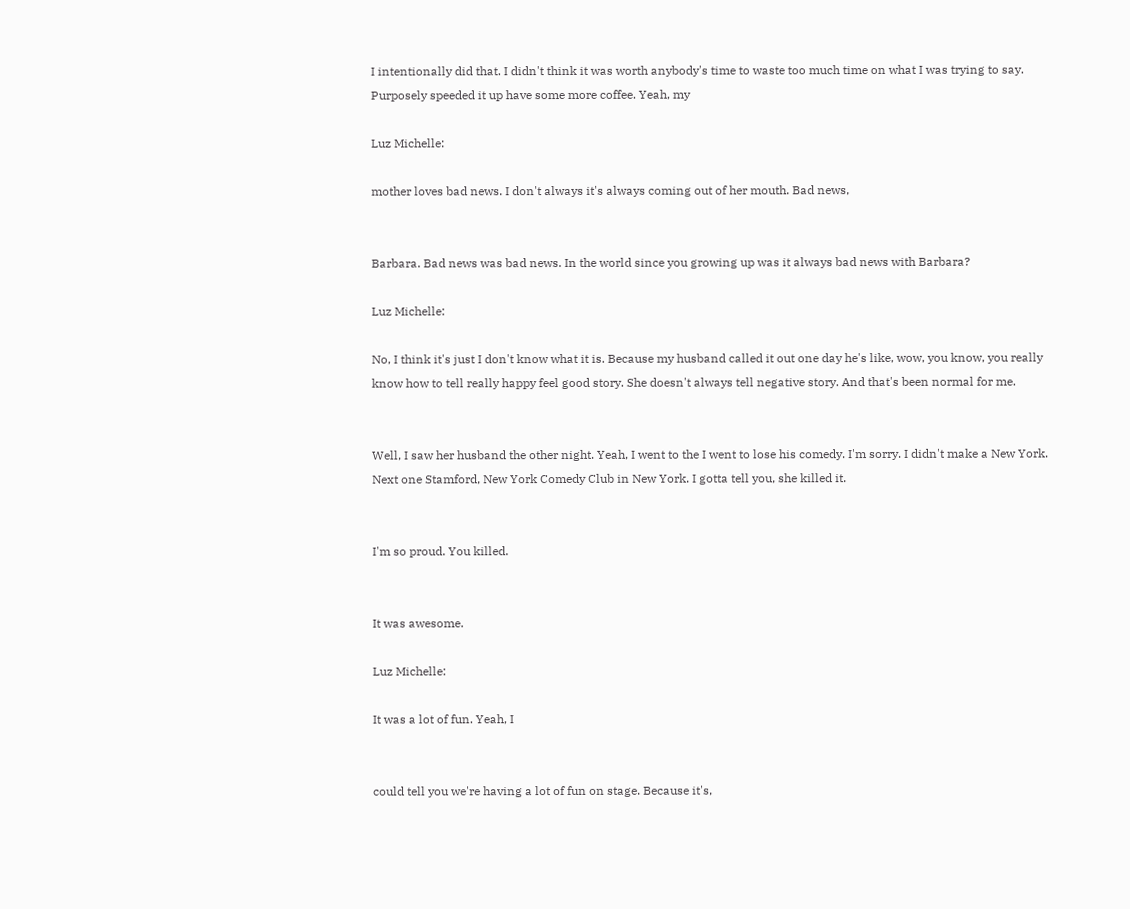I intentionally did that. I didn't think it was worth anybody's time to waste too much time on what I was trying to say. Purposely speeded it up have some more coffee. Yeah, my

Luz Michelle:

mother loves bad news. I don't always it's always coming out of her mouth. Bad news,


Barbara. Bad news was bad news. In the world since you growing up was it always bad news with Barbara?

Luz Michelle:

No, I think it's just I don't know what it is. Because my husband called it out one day he's like, wow, you know, you really know how to tell really happy feel good story. She doesn't always tell negative story. And that's been normal for me.


Well, I saw her husband the other night. Yeah, I went to the I went to lose his comedy. I'm sorry. I didn't make a New York. Next one Stamford, New York Comedy Club in New York. I gotta tell you, she killed it.


I'm so proud. You killed.


It was awesome.

Luz Michelle:

It was a lot of fun. Yeah, I


could tell you we're having a lot of fun on stage. Because it's,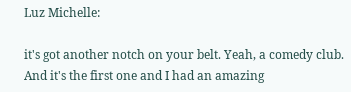Luz Michelle:

it's got another notch on your belt. Yeah, a comedy club. And it's the first one and I had an amazing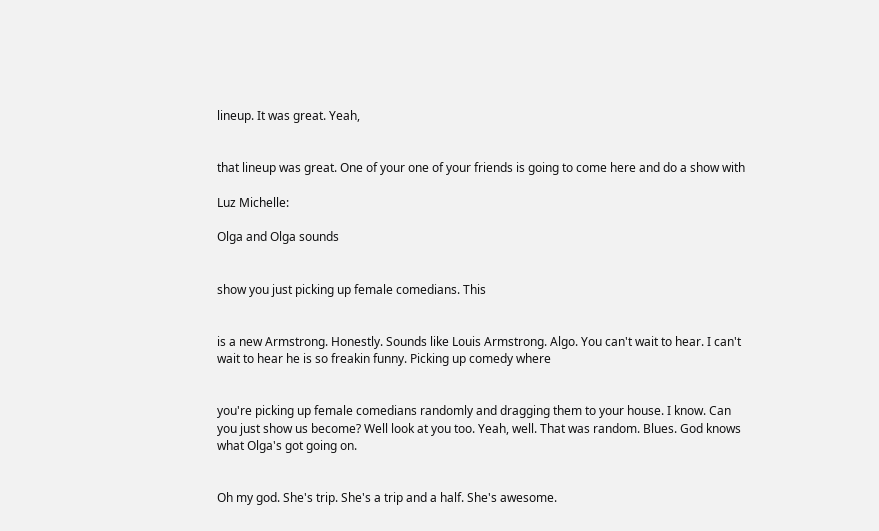lineup. It was great. Yeah,


that lineup was great. One of your one of your friends is going to come here and do a show with

Luz Michelle:

Olga and Olga sounds


show you just picking up female comedians. This


is a new Armstrong. Honestly. Sounds like Louis Armstrong. Algo. You can't wait to hear. I can't wait to hear he is so freakin funny. Picking up comedy where


you're picking up female comedians randomly and dragging them to your house. I know. Can you just show us become? Well look at you too. Yeah, well. That was random. Blues. God knows what Olga's got going on.


Oh my god. She's trip. She's a trip and a half. She's awesome.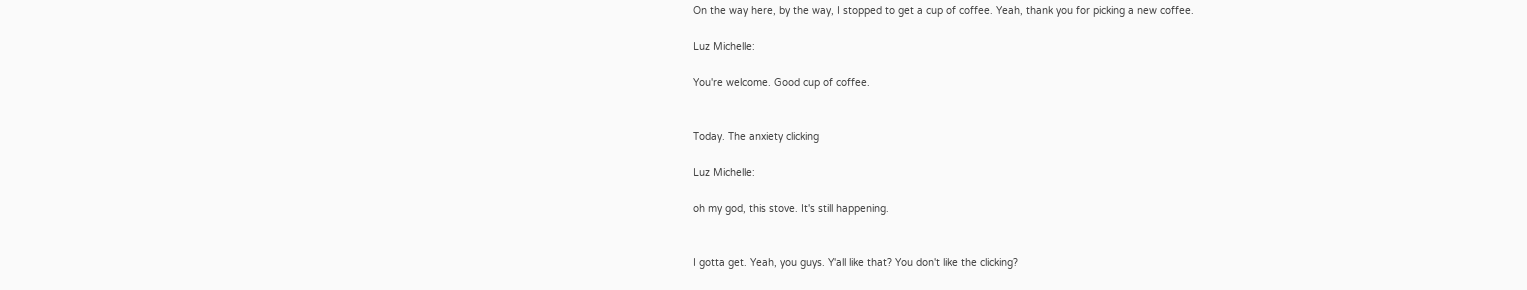On the way here, by the way, I stopped to get a cup of coffee. Yeah, thank you for picking a new coffee.

Luz Michelle:

You're welcome. Good cup of coffee.


Today. The anxiety clicking

Luz Michelle:

oh my god, this stove. It's still happening.


I gotta get. Yeah, you guys. Y'all like that? You don't like the clicking?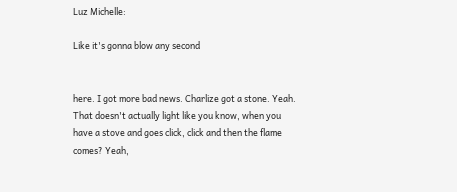Luz Michelle:

Like it's gonna blow any second


here. I got more bad news. Charlize got a stone. Yeah. That doesn't actually light like you know, when you have a stove and goes click, click and then the flame comes? Yeah,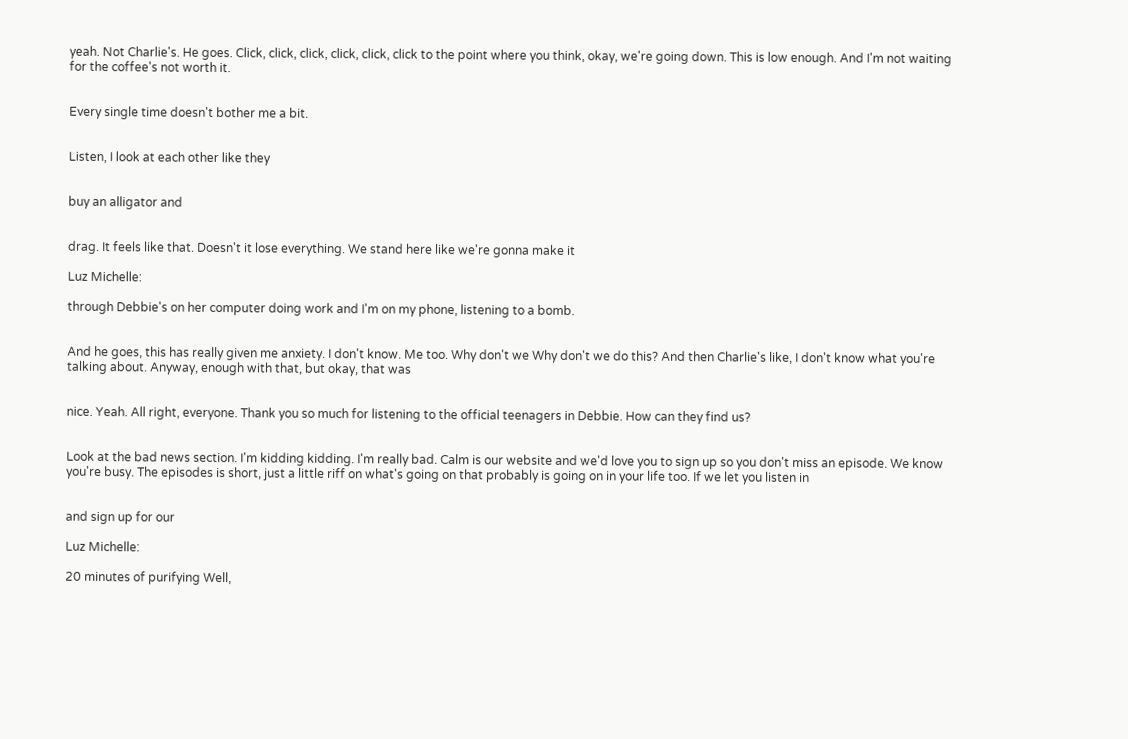yeah. Not Charlie's. He goes. Click, click, click, click, click, click to the point where you think, okay, we're going down. This is low enough. And I'm not waiting for the coffee's not worth it.


Every single time doesn't bother me a bit.


Listen, I look at each other like they


buy an alligator and


drag. It feels like that. Doesn't it lose everything. We stand here like we're gonna make it

Luz Michelle:

through Debbie's on her computer doing work and I'm on my phone, listening to a bomb.


And he goes, this has really given me anxiety. I don't know. Me too. Why don't we Why don't we do this? And then Charlie's like, I don't know what you're talking about. Anyway, enough with that, but okay, that was


nice. Yeah. All right, everyone. Thank you so much for listening to the official teenagers in Debbie. How can they find us?


Look at the bad news section. I'm kidding kidding. I'm really bad. Calm is our website and we'd love you to sign up so you don't miss an episode. We know you're busy. The episodes is short, just a little riff on what's going on that probably is going on in your life too. If we let you listen in


and sign up for our

Luz Michelle:

20 minutes of purifying Well,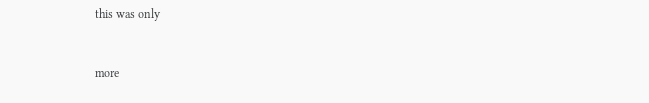this was only


more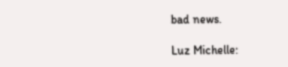bad news.

Luz Michelle: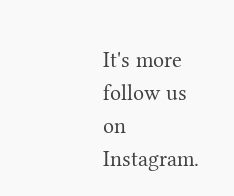It's more follow us on Instagram.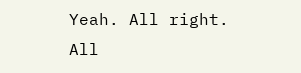Yeah. All right. All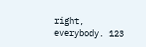right, everybody. 123